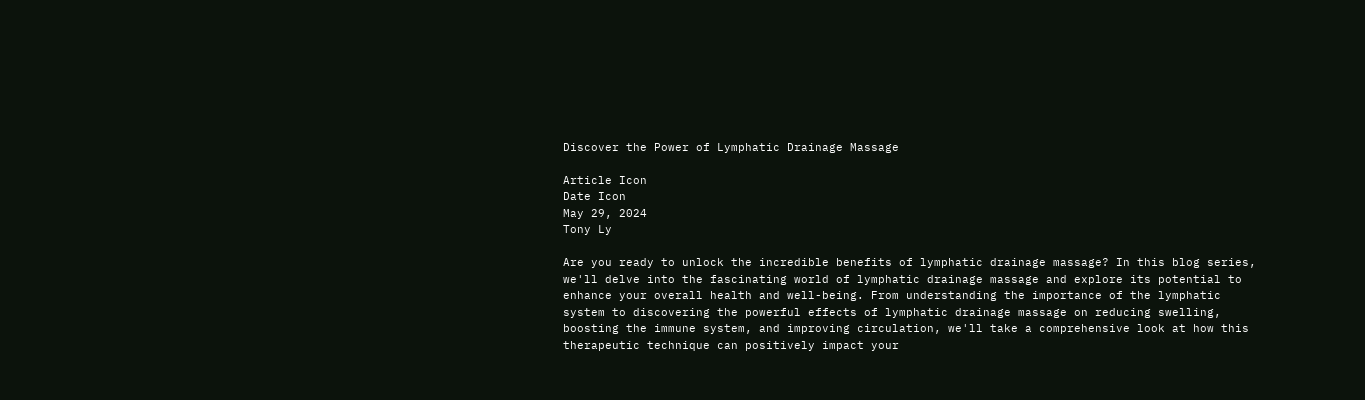Discover the Power of Lymphatic Drainage Massage

Article Icon
Date Icon
May 29, 2024
Tony Ly

Are you ready to unlock the incredible benefits of lymphatic drainage massage? In this blog series, we'll delve into the fascinating world of lymphatic drainage massage and explore its potential to enhance your overall health and well-being. From understanding the importance of the lymphatic system to discovering the powerful effects of lymphatic drainage massage on reducing swelling, boosting the immune system, and improving circulation, we'll take a comprehensive look at how this therapeutic technique can positively impact your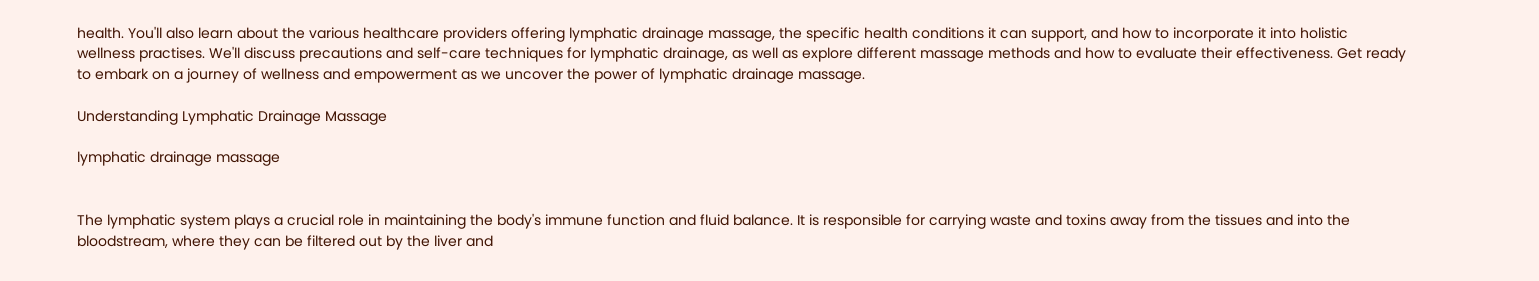health. You'll also learn about the various healthcare providers offering lymphatic drainage massage, the specific health conditions it can support, and how to incorporate it into holistic wellness practises. We'll discuss precautions and self-care techniques for lymphatic drainage, as well as explore different massage methods and how to evaluate their effectiveness. Get ready to embark on a journey of wellness and empowerment as we uncover the power of lymphatic drainage massage.

Understanding Lymphatic Drainage Massage

lymphatic drainage massage


The lymphatic system plays a crucial role in maintaining the body's immune function and fluid balance. It is responsible for carrying waste and toxins away from the tissues and into the bloodstream, where they can be filtered out by the liver and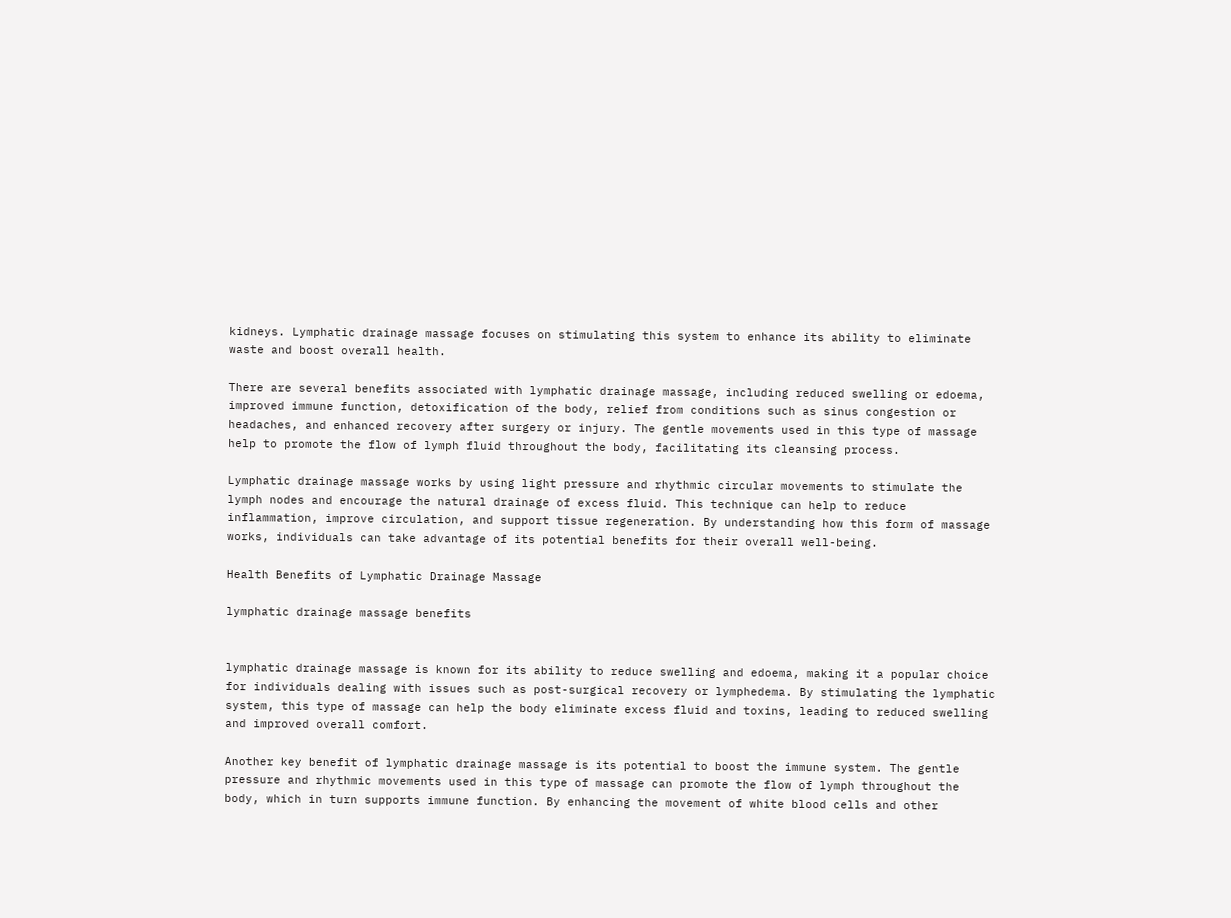kidneys. Lymphatic drainage massage focuses on stimulating this system to enhance its ability to eliminate waste and boost overall health.

There are several benefits associated with lymphatic drainage massage, including reduced swelling or edoema, improved immune function, detoxification of the body, relief from conditions such as sinus congestion or headaches, and enhanced recovery after surgery or injury. The gentle movements used in this type of massage help to promote the flow of lymph fluid throughout the body, facilitating its cleansing process.

Lymphatic drainage massage works by using light pressure and rhythmic circular movements to stimulate the lymph nodes and encourage the natural drainage of excess fluid. This technique can help to reduce inflammation, improve circulation, and support tissue regeneration. By understanding how this form of massage works, individuals can take advantage of its potential benefits for their overall well-being.

Health Benefits of Lymphatic Drainage Massage

lymphatic drainage massage benefits


lymphatic drainage massage is known for its ability to reduce swelling and edoema, making it a popular choice for individuals dealing with issues such as post-surgical recovery or lymphedema. By stimulating the lymphatic system, this type of massage can help the body eliminate excess fluid and toxins, leading to reduced swelling and improved overall comfort.

Another key benefit of lymphatic drainage massage is its potential to boost the immune system. The gentle pressure and rhythmic movements used in this type of massage can promote the flow of lymph throughout the body, which in turn supports immune function. By enhancing the movement of white blood cells and other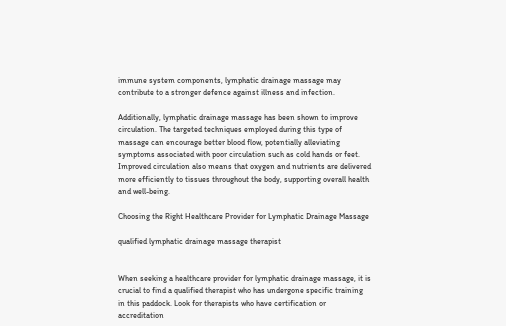immune system components, lymphatic drainage massage may contribute to a stronger defence against illness and infection.

Additionally, lymphatic drainage massage has been shown to improve circulation. The targeted techniques employed during this type of massage can encourage better blood flow, potentially alleviating symptoms associated with poor circulation such as cold hands or feet. Improved circulation also means that oxygen and nutrients are delivered more efficiently to tissues throughout the body, supporting overall health and well-being.

Choosing the Right Healthcare Provider for Lymphatic Drainage Massage

qualified lymphatic drainage massage therapist


When seeking a healthcare provider for lymphatic drainage massage, it is crucial to find a qualified therapist who has undergone specific training in this paddock. Look for therapists who have certification or accreditation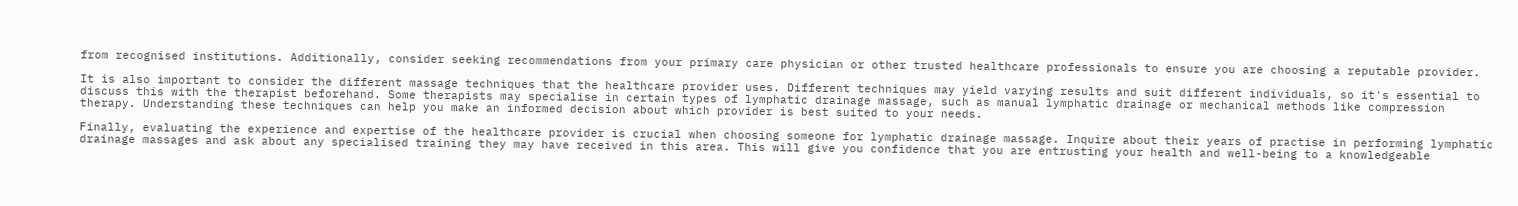from recognised institutions. Additionally, consider seeking recommendations from your primary care physician or other trusted healthcare professionals to ensure you are choosing a reputable provider.

It is also important to consider the different massage techniques that the healthcare provider uses. Different techniques may yield varying results and suit different individuals, so it's essential to discuss this with the therapist beforehand. Some therapists may specialise in certain types of lymphatic drainage massage, such as manual lymphatic drainage or mechanical methods like compression therapy. Understanding these techniques can help you make an informed decision about which provider is best suited to your needs.

Finally, evaluating the experience and expertise of the healthcare provider is crucial when choosing someone for lymphatic drainage massage. Inquire about their years of practise in performing lymphatic drainage massages and ask about any specialised training they may have received in this area. This will give you confidence that you are entrusting your health and well-being to a knowledgeable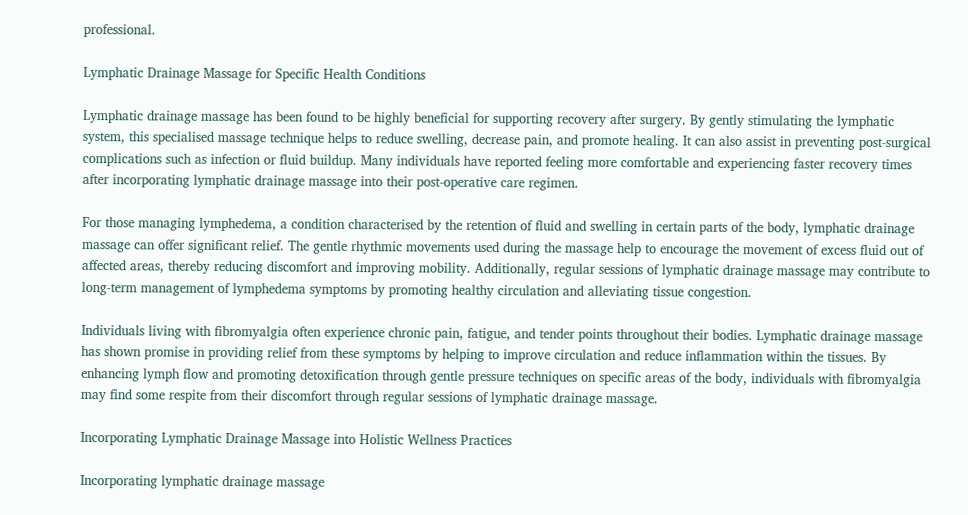professional.

Lymphatic Drainage Massage for Specific Health Conditions

Lymphatic drainage massage has been found to be highly beneficial for supporting recovery after surgery. By gently stimulating the lymphatic system, this specialised massage technique helps to reduce swelling, decrease pain, and promote healing. It can also assist in preventing post-surgical complications such as infection or fluid buildup. Many individuals have reported feeling more comfortable and experiencing faster recovery times after incorporating lymphatic drainage massage into their post-operative care regimen.

For those managing lymphedema, a condition characterised by the retention of fluid and swelling in certain parts of the body, lymphatic drainage massage can offer significant relief. The gentle rhythmic movements used during the massage help to encourage the movement of excess fluid out of affected areas, thereby reducing discomfort and improving mobility. Additionally, regular sessions of lymphatic drainage massage may contribute to long-term management of lymphedema symptoms by promoting healthy circulation and alleviating tissue congestion.

Individuals living with fibromyalgia often experience chronic pain, fatigue, and tender points throughout their bodies. Lymphatic drainage massage has shown promise in providing relief from these symptoms by helping to improve circulation and reduce inflammation within the tissues. By enhancing lymph flow and promoting detoxification through gentle pressure techniques on specific areas of the body, individuals with fibromyalgia may find some respite from their discomfort through regular sessions of lymphatic drainage massage.

Incorporating Lymphatic Drainage Massage into Holistic Wellness Practices

Incorporating lymphatic drainage massage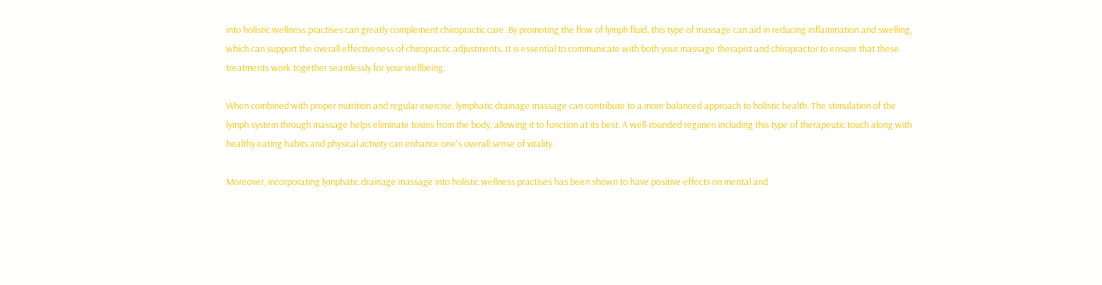into holistic wellness practises can greatly complement chiropractic care. By promoting the flow of lymph fluid, this type of massage can aid in reducing inflammation and swelling, which can support the overall effectiveness of chiropractic adjustments. It is essential to communicate with both your massage therapist and chiropractor to ensure that these treatments work together seamlessly for your wellbeing.

When combined with proper nutrition and regular exercise, lymphatic drainage massage can contribute to a more balanced approach to holistic health. The stimulation of the lymph system through massage helps eliminate toxins from the body, allowing it to function at its best. A well-rounded regimen including this type of therapeutic touch along with healthy eating habits and physical activity can enhance one's overall sense of vitality.

Moreover, incorporating lymphatic drainage massage into holistic wellness practises has been shown to have positive effects on mental and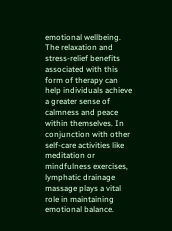emotional wellbeing. The relaxation and stress-relief benefits associated with this form of therapy can help individuals achieve a greater sense of calmness and peace within themselves. In conjunction with other self-care activities like meditation or mindfulness exercises, lymphatic drainage massage plays a vital role in maintaining emotional balance.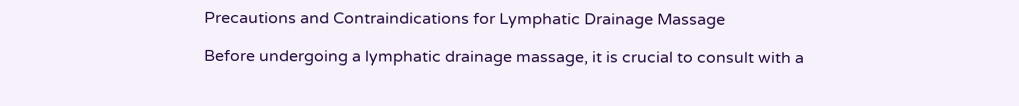Precautions and Contraindications for Lymphatic Drainage Massage

Before undergoing a lymphatic drainage massage, it is crucial to consult with a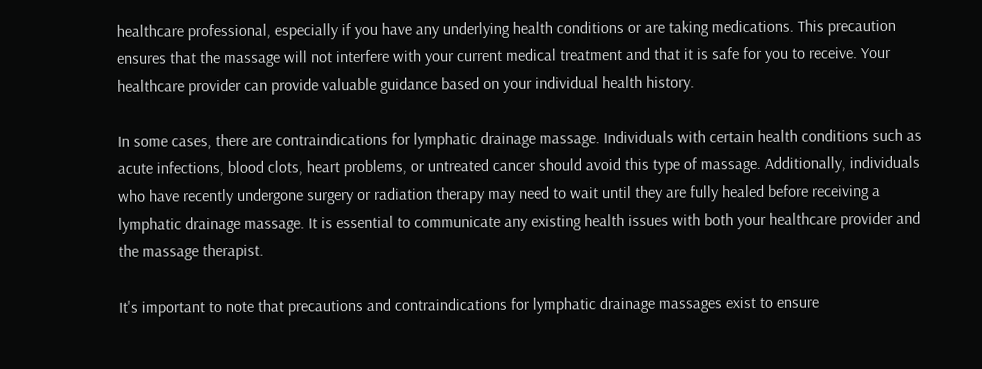healthcare professional, especially if you have any underlying health conditions or are taking medications. This precaution ensures that the massage will not interfere with your current medical treatment and that it is safe for you to receive. Your healthcare provider can provide valuable guidance based on your individual health history.

In some cases, there are contraindications for lymphatic drainage massage. Individuals with certain health conditions such as acute infections, blood clots, heart problems, or untreated cancer should avoid this type of massage. Additionally, individuals who have recently undergone surgery or radiation therapy may need to wait until they are fully healed before receiving a lymphatic drainage massage. It is essential to communicate any existing health issues with both your healthcare provider and the massage therapist.

It's important to note that precautions and contraindications for lymphatic drainage massages exist to ensure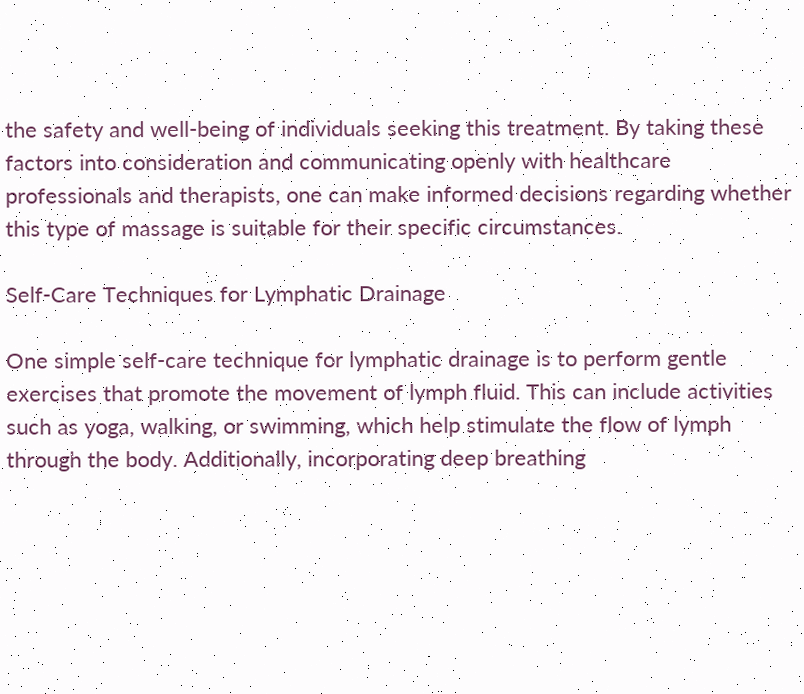the safety and well-being of individuals seeking this treatment. By taking these factors into consideration and communicating openly with healthcare professionals and therapists, one can make informed decisions regarding whether this type of massage is suitable for their specific circumstances.

Self-Care Techniques for Lymphatic Drainage

One simple self-care technique for lymphatic drainage is to perform gentle exercises that promote the movement of lymph fluid. This can include activities such as yoga, walking, or swimming, which help stimulate the flow of lymph through the body. Additionally, incorporating deep breathing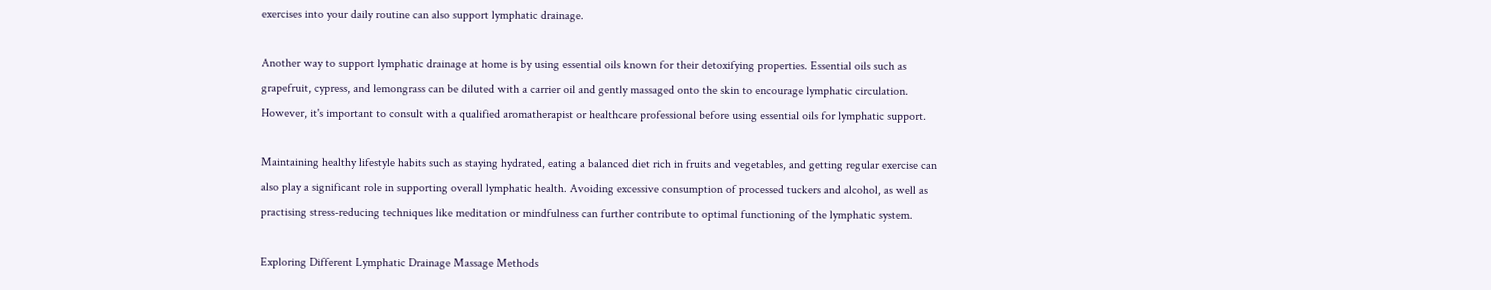exercises into your daily routine can also support lymphatic drainage.

Another way to support lymphatic drainage at home is by using essential oils known for their detoxifying properties. Essential oils such as grapefruit, cypress, and lemongrass can be diluted with a carrier oil and gently massaged onto the skin to encourage lymphatic circulation. However, it's important to consult with a qualified aromatherapist or healthcare professional before using essential oils for lymphatic support.

Maintaining healthy lifestyle habits such as staying hydrated, eating a balanced diet rich in fruits and vegetables, and getting regular exercise can also play a significant role in supporting overall lymphatic health. Avoiding excessive consumption of processed tuckers and alcohol, as well as practising stress-reducing techniques like meditation or mindfulness can further contribute to optimal functioning of the lymphatic system.

Exploring Different Lymphatic Drainage Massage Methods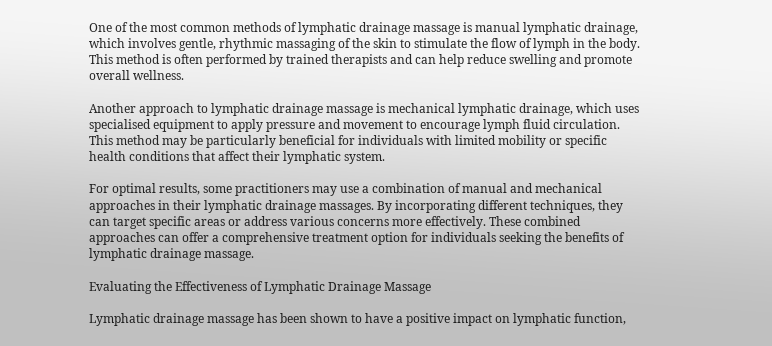One of the most common methods of lymphatic drainage massage is manual lymphatic drainage, which involves gentle, rhythmic massaging of the skin to stimulate the flow of lymph in the body. This method is often performed by trained therapists and can help reduce swelling and promote overall wellness.

Another approach to lymphatic drainage massage is mechanical lymphatic drainage, which uses specialised equipment to apply pressure and movement to encourage lymph fluid circulation. This method may be particularly beneficial for individuals with limited mobility or specific health conditions that affect their lymphatic system.

For optimal results, some practitioners may use a combination of manual and mechanical approaches in their lymphatic drainage massages. By incorporating different techniques, they can target specific areas or address various concerns more effectively. These combined approaches can offer a comprehensive treatment option for individuals seeking the benefits of lymphatic drainage massage.

Evaluating the Effectiveness of Lymphatic Drainage Massage

Lymphatic drainage massage has been shown to have a positive impact on lymphatic function,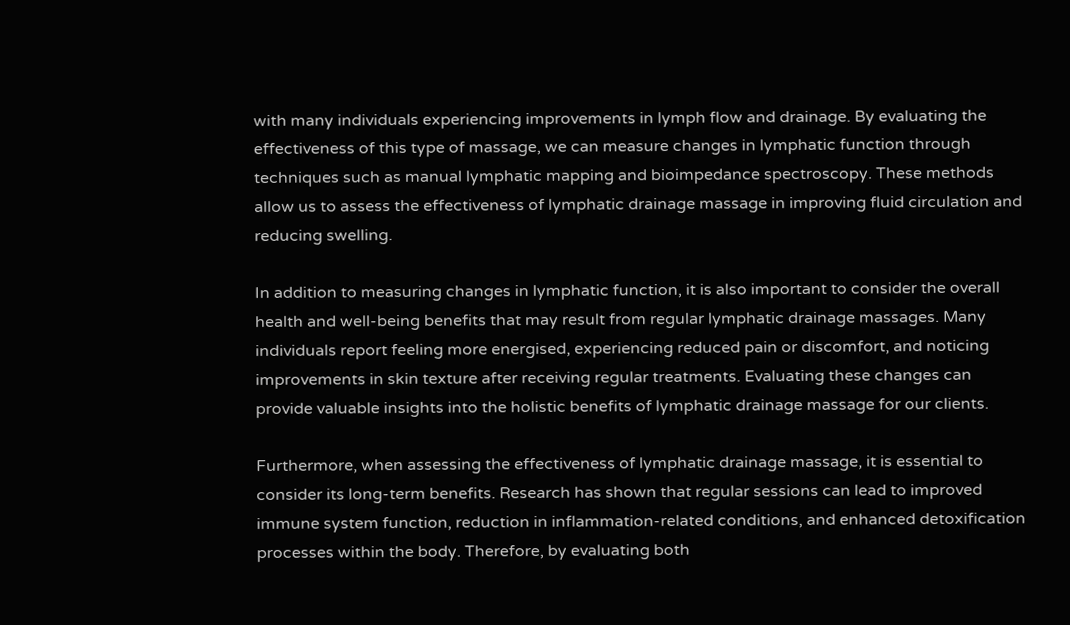with many individuals experiencing improvements in lymph flow and drainage. By evaluating the effectiveness of this type of massage, we can measure changes in lymphatic function through techniques such as manual lymphatic mapping and bioimpedance spectroscopy. These methods allow us to assess the effectiveness of lymphatic drainage massage in improving fluid circulation and reducing swelling.

In addition to measuring changes in lymphatic function, it is also important to consider the overall health and well-being benefits that may result from regular lymphatic drainage massages. Many individuals report feeling more energised, experiencing reduced pain or discomfort, and noticing improvements in skin texture after receiving regular treatments. Evaluating these changes can provide valuable insights into the holistic benefits of lymphatic drainage massage for our clients.

Furthermore, when assessing the effectiveness of lymphatic drainage massage, it is essential to consider its long-term benefits. Research has shown that regular sessions can lead to improved immune system function, reduction in inflammation-related conditions, and enhanced detoxification processes within the body. Therefore, by evaluating both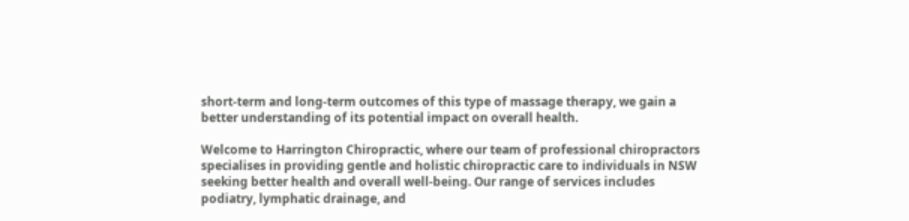short-term and long-term outcomes of this type of massage therapy, we gain a better understanding of its potential impact on overall health.

Welcome to Harrington Chiropractic, where our team of professional chiropractors specialises in providing gentle and holistic chiropractic care to individuals in NSW seeking better health and overall well-being. Our range of services includes podiatry, lymphatic drainage, and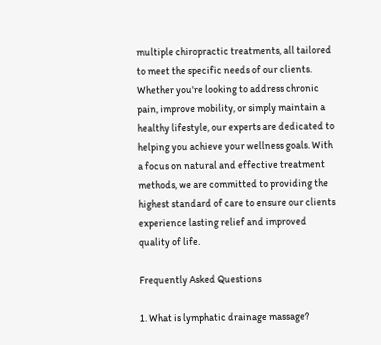multiple chiropractic treatments, all tailored to meet the specific needs of our clients. Whether you're looking to address chronic pain, improve mobility, or simply maintain a healthy lifestyle, our experts are dedicated to helping you achieve your wellness goals. With a focus on natural and effective treatment methods, we are committed to providing the highest standard of care to ensure our clients experience lasting relief and improved quality of life.

Frequently Asked Questions

1. What is lymphatic drainage massage?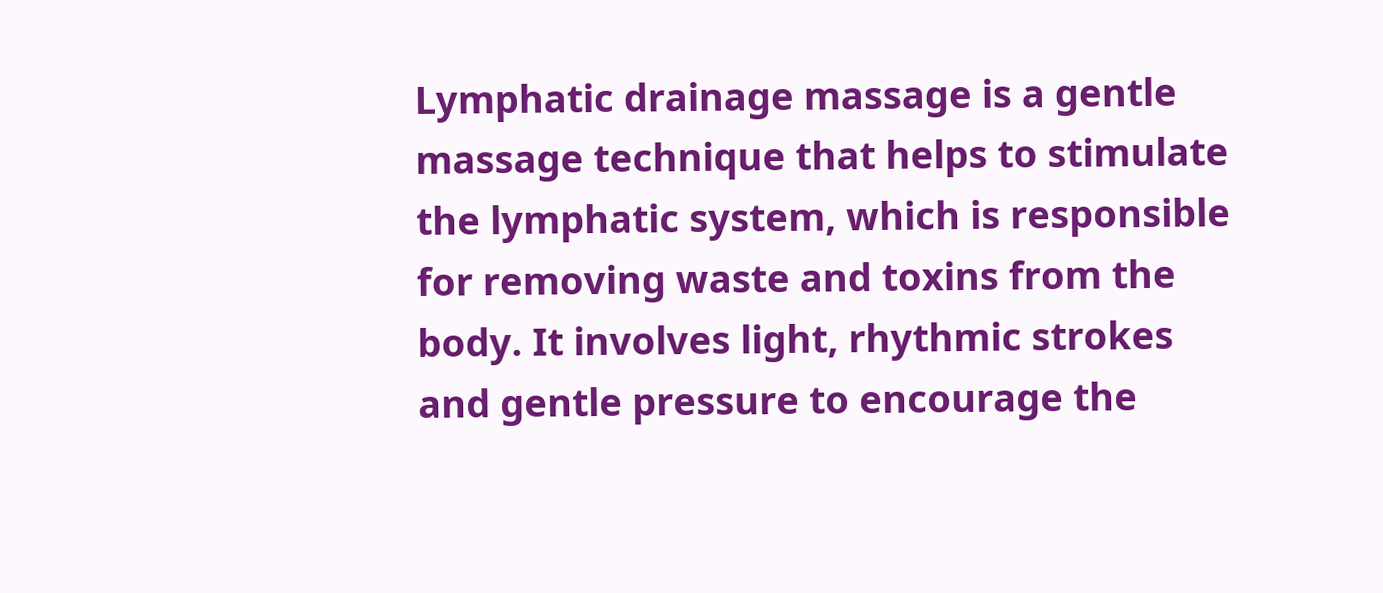Lymphatic drainage massage is a gentle massage technique that helps to stimulate the lymphatic system, which is responsible for removing waste and toxins from the body. It involves light, rhythmic strokes and gentle pressure to encourage the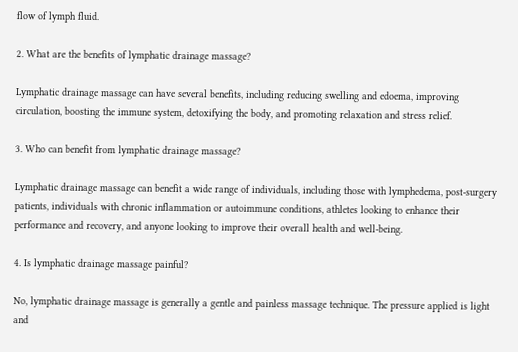flow of lymph fluid.

2. What are the benefits of lymphatic drainage massage?

Lymphatic drainage massage can have several benefits, including reducing swelling and edoema, improving circulation, boosting the immune system, detoxifying the body, and promoting relaxation and stress relief.

3. Who can benefit from lymphatic drainage massage?

Lymphatic drainage massage can benefit a wide range of individuals, including those with lymphedema, post-surgery patients, individuals with chronic inflammation or autoimmune conditions, athletes looking to enhance their performance and recovery, and anyone looking to improve their overall health and well-being.

4. Is lymphatic drainage massage painful?

No, lymphatic drainage massage is generally a gentle and painless massage technique. The pressure applied is light and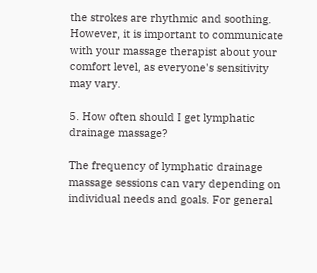the strokes are rhythmic and soothing. However, it is important to communicate with your massage therapist about your comfort level, as everyone's sensitivity may vary.

5. How often should I get lymphatic drainage massage?

The frequency of lymphatic drainage massage sessions can vary depending on individual needs and goals. For general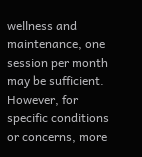wellness and maintenance, one session per month may be sufficient. However, for specific conditions or concerns, more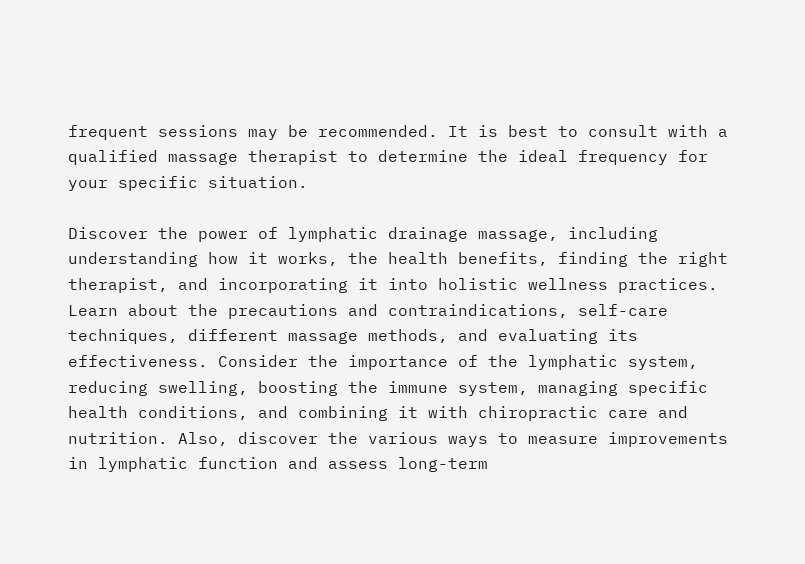frequent sessions may be recommended. It is best to consult with a qualified massage therapist to determine the ideal frequency for your specific situation.

Discover the power of lymphatic drainage massage, including understanding how it works, the health benefits, finding the right therapist, and incorporating it into holistic wellness practices. Learn about the precautions and contraindications, self-care techniques, different massage methods, and evaluating its effectiveness. Consider the importance of the lymphatic system, reducing swelling, boosting the immune system, managing specific health conditions, and combining it with chiropractic care and nutrition. Also, discover the various ways to measure improvements in lymphatic function and assess long-term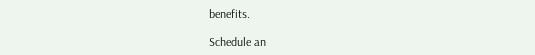benefits.

Schedule an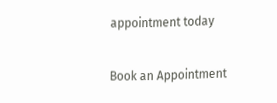appointment today

Book an Appointment